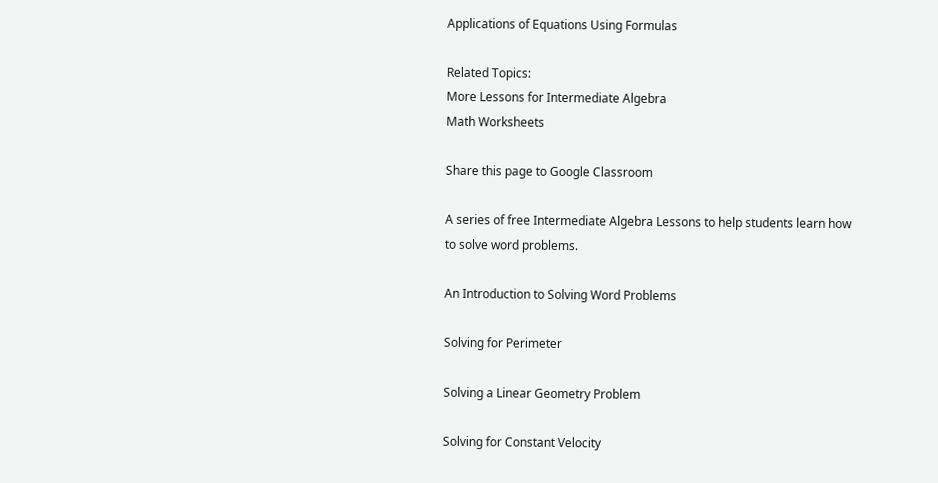Applications of Equations Using Formulas

Related Topics:
More Lessons for Intermediate Algebra
Math Worksheets

Share this page to Google Classroom

A series of free Intermediate Algebra Lessons to help students learn how to solve word problems.

An Introduction to Solving Word Problems

Solving for Perimeter

Solving a Linear Geometry Problem

Solving for Constant Velocity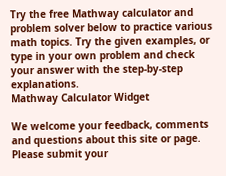Try the free Mathway calculator and problem solver below to practice various math topics. Try the given examples, or type in your own problem and check your answer with the step-by-step explanations.
Mathway Calculator Widget

We welcome your feedback, comments and questions about this site or page. Please submit your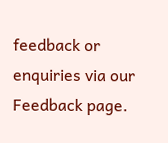feedback or enquiries via our Feedback page.